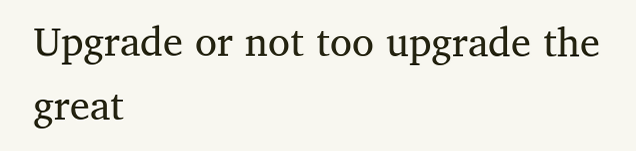Upgrade or not too upgrade the great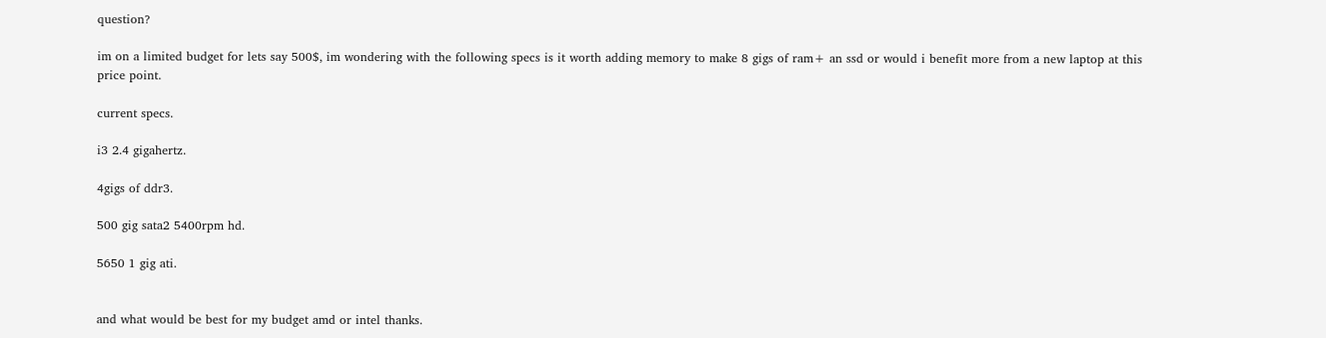question?

im on a limited budget for lets say 500$, im wondering with the following specs is it worth adding memory to make 8 gigs of ram+ an ssd or would i benefit more from a new laptop at this price point.

current specs.

i3 2.4 gigahertz.

4gigs of ddr3.

500 gig sata2 5400rpm hd.

5650 1 gig ati.


and what would be best for my budget amd or intel thanks.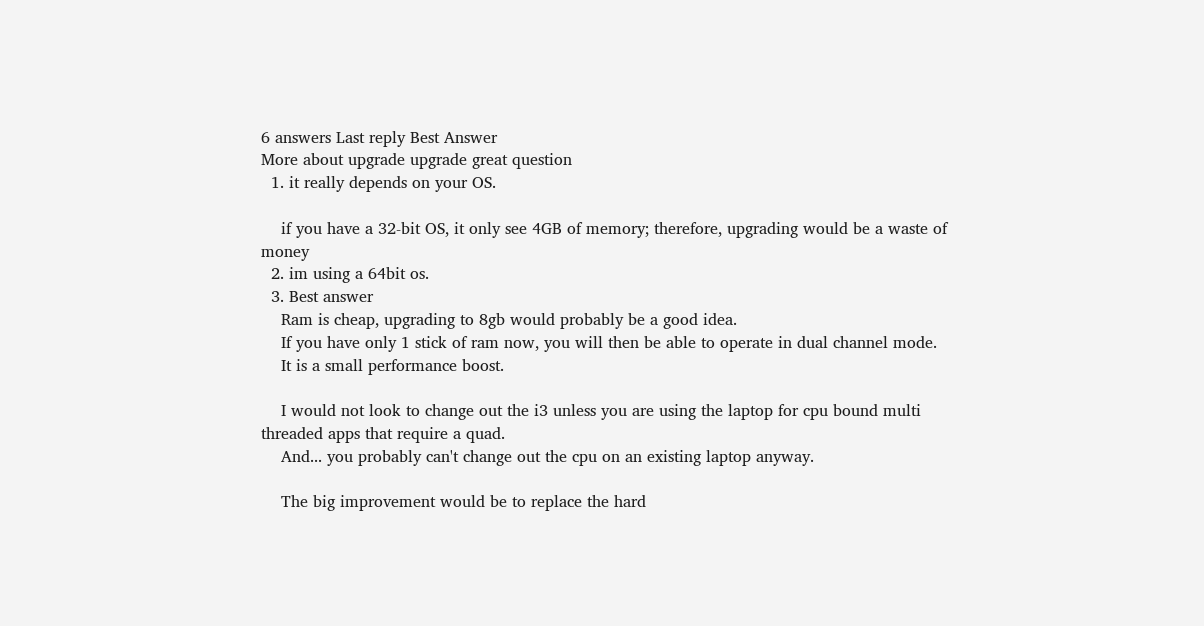6 answers Last reply Best Answer
More about upgrade upgrade great question
  1. it really depends on your OS.

    if you have a 32-bit OS, it only see 4GB of memory; therefore, upgrading would be a waste of money
  2. im using a 64bit os.
  3. Best answer
    Ram is cheap, upgrading to 8gb would probably be a good idea.
    If you have only 1 stick of ram now, you will then be able to operate in dual channel mode.
    It is a small performance boost.

    I would not look to change out the i3 unless you are using the laptop for cpu bound multi threaded apps that require a quad.
    And... you probably can't change out the cpu on an existing laptop anyway.

    The big improvement would be to replace the hard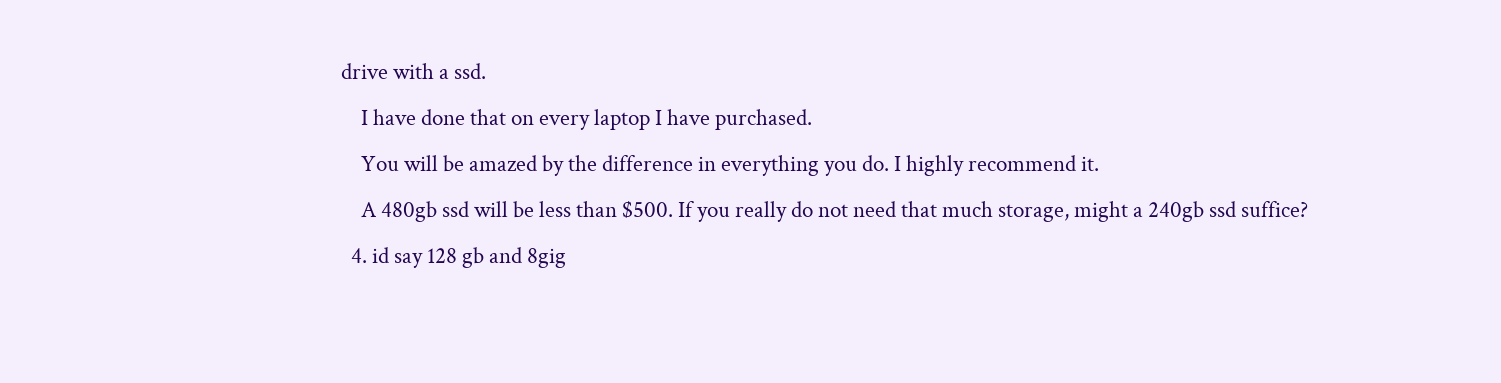drive with a ssd.
    I have done that on every laptop I have purchased.
    You will be amazed by the difference in everything you do. I highly recommend it.
    A 480gb ssd will be less than $500. If you really do not need that much storage, might a 240gb ssd suffice?
  4. id say 128 gb and 8gig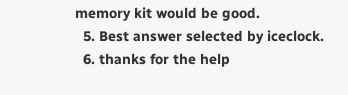memory kit would be good.
  5. Best answer selected by iceclock.
  6. thanks for the help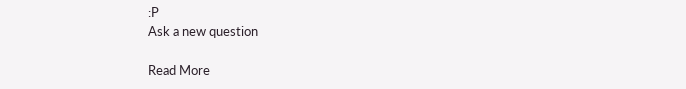:P
Ask a new question

Read More